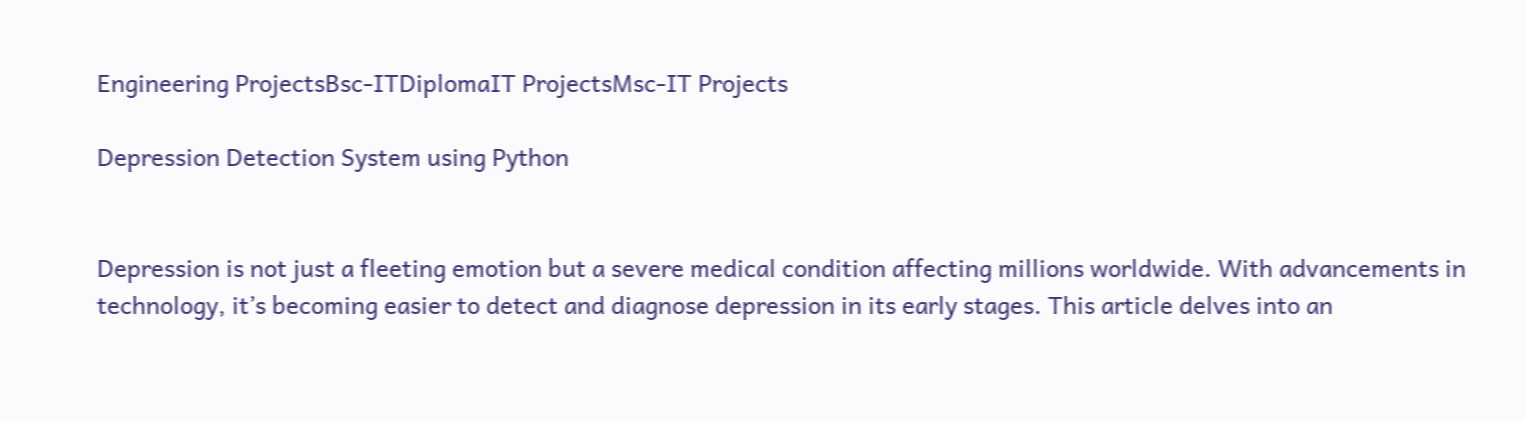Engineering ProjectsBsc-ITDiplomaIT ProjectsMsc-IT Projects

Depression Detection System using Python


Depression is not just a fleeting emotion but a severe medical condition affecting millions worldwide. With advancements in technology, it’s becoming easier to detect and diagnose depression in its early stages. This article delves into an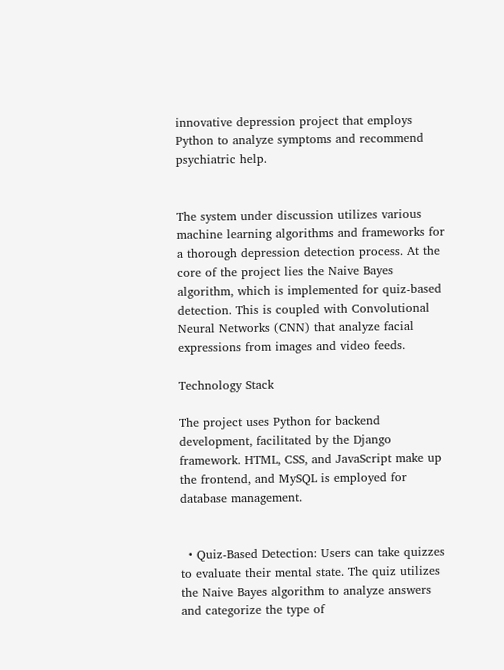innovative depression project that employs Python to analyze symptoms and recommend psychiatric help.


The system under discussion utilizes various machine learning algorithms and frameworks for a thorough depression detection process. At the core of the project lies the Naive Bayes algorithm, which is implemented for quiz-based detection. This is coupled with Convolutional Neural Networks (CNN) that analyze facial expressions from images and video feeds.

Technology Stack

The project uses Python for backend development, facilitated by the Django framework. HTML, CSS, and JavaScript make up the frontend, and MySQL is employed for database management.


  • Quiz-Based Detection: Users can take quizzes to evaluate their mental state. The quiz utilizes the Naive Bayes algorithm to analyze answers and categorize the type of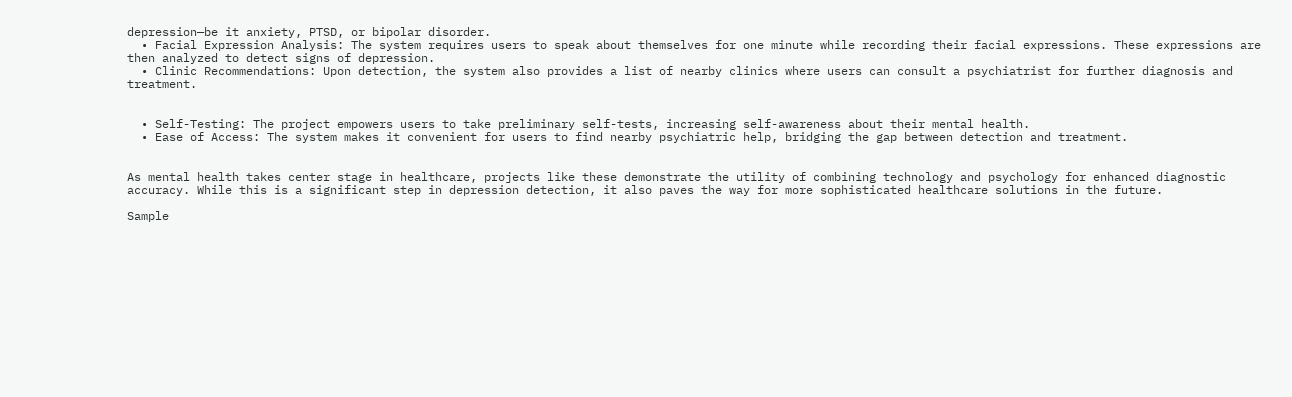depression—be it anxiety, PTSD, or bipolar disorder.
  • Facial Expression Analysis: The system requires users to speak about themselves for one minute while recording their facial expressions. These expressions are then analyzed to detect signs of depression.
  • Clinic Recommendations: Upon detection, the system also provides a list of nearby clinics where users can consult a psychiatrist for further diagnosis and treatment.


  • Self-Testing: The project empowers users to take preliminary self-tests, increasing self-awareness about their mental health.
  • Ease of Access: The system makes it convenient for users to find nearby psychiatric help, bridging the gap between detection and treatment.


As mental health takes center stage in healthcare, projects like these demonstrate the utility of combining technology and psychology for enhanced diagnostic accuracy. While this is a significant step in depression detection, it also paves the way for more sophisticated healthcare solutions in the future.

Sample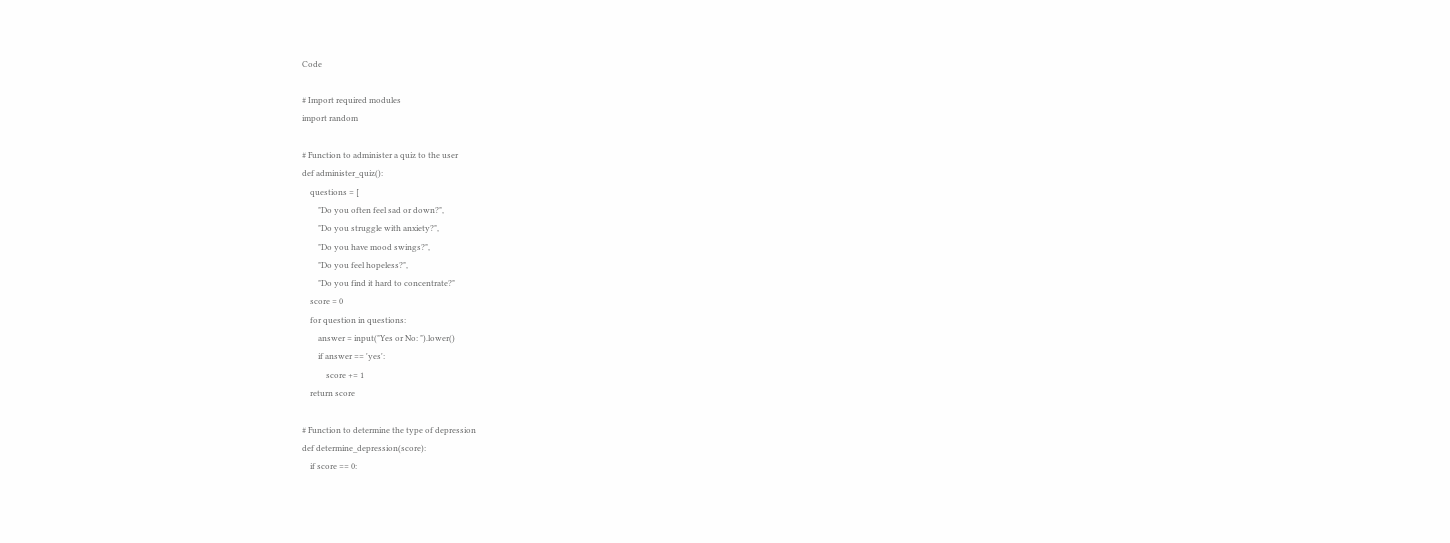Code

# Import required modules
import random

# Function to administer a quiz to the user
def administer_quiz():
    questions = [
        "Do you often feel sad or down?",
        "Do you struggle with anxiety?",
        "Do you have mood swings?",
        "Do you feel hopeless?",
        "Do you find it hard to concentrate?"
    score = 0
    for question in questions:
        answer = input("Yes or No: ").lower()
        if answer == 'yes':
            score += 1
    return score

# Function to determine the type of depression
def determine_depression(score):
    if score == 0: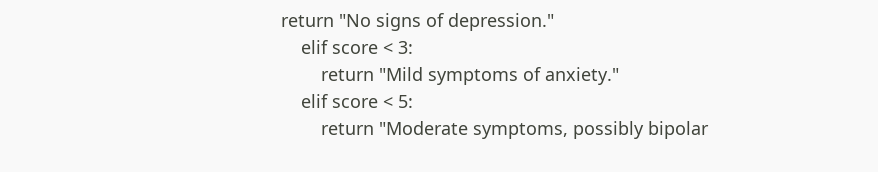return "No signs of depression."
    elif score < 3:
        return "Mild symptoms of anxiety."
    elif score < 5:
        return "Moderate symptoms, possibly bipolar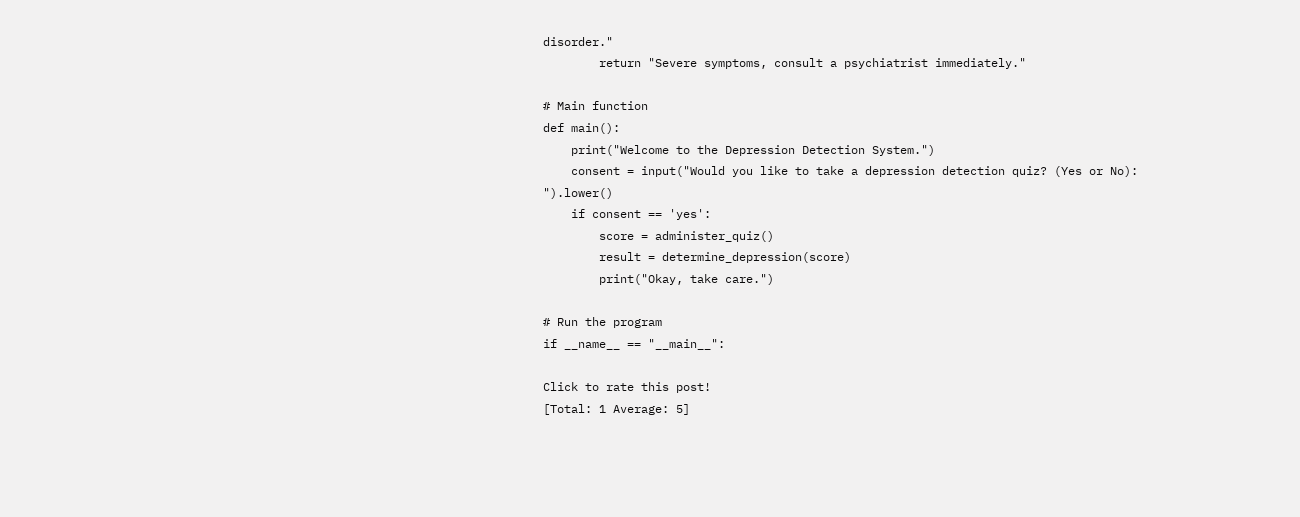disorder."
        return "Severe symptoms, consult a psychiatrist immediately."

# Main function
def main():
    print("Welcome to the Depression Detection System.")
    consent = input("Would you like to take a depression detection quiz? (Yes or No): ").lower()
    if consent == 'yes':
        score = administer_quiz()
        result = determine_depression(score)
        print("Okay, take care.")

# Run the program
if __name__ == "__main__":

Click to rate this post!
[Total: 1 Average: 5]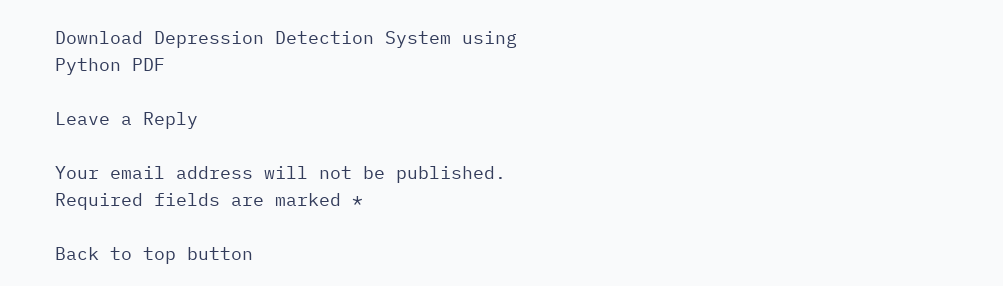Download Depression Detection System using Python PDF

Leave a Reply

Your email address will not be published. Required fields are marked *

Back to top button